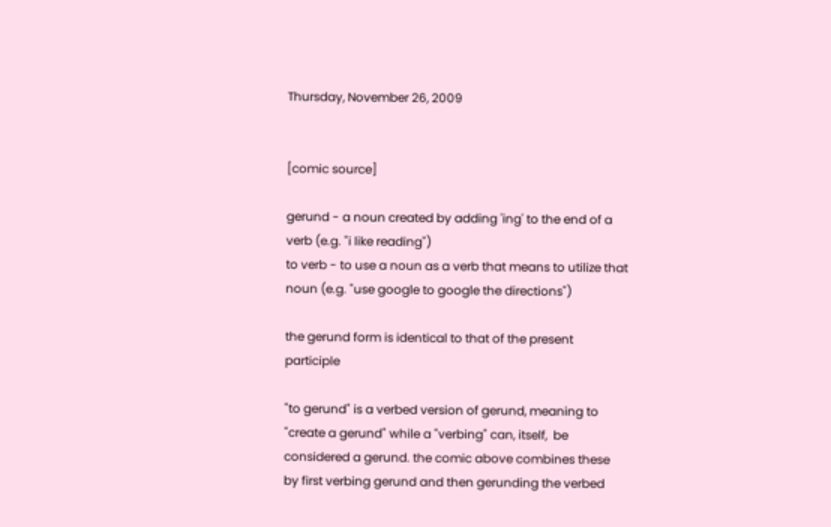Thursday, November 26, 2009


[comic source]

gerund - a noun created by adding 'ing' to the end of a verb (e.g. "i like reading")
to verb - to use a noun as a verb that means to utilize that noun (e.g. "use google to google the directions")

the gerund form is identical to that of the present participle

"to gerund" is a verbed version of gerund, meaning to "create a gerund" while a "verbing" can, itself,  be considered a gerund. the comic above combines these by first verbing gerund and then gerunding the verbed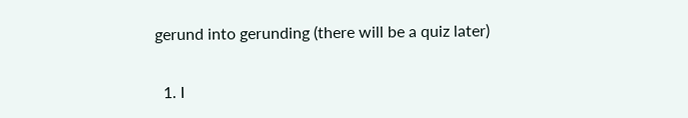gerund into gerunding (there will be a quiz later)


  1. I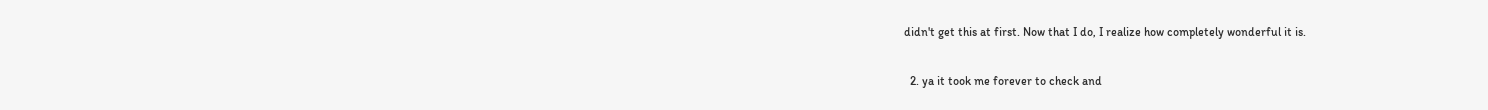didn't get this at first. Now that I do, I realize how completely wonderful it is.

  2. ya it took me forever to check and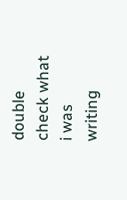double check what i was writing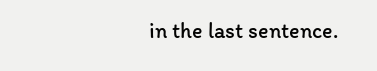in the last sentence.